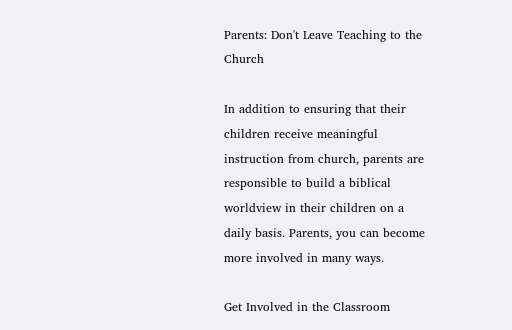Parents: Don't Leave Teaching to the Church

In addition to ensuring that their children receive meaningful instruction from church, parents are responsible to build a biblical worldview in their children on a daily basis. Parents, you can become more involved in many ways.

Get Involved in the Classroom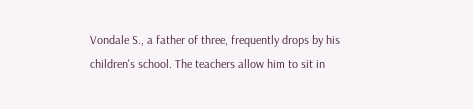Vondale S., a father of three, frequently drops by his children's school. The teachers allow him to sit in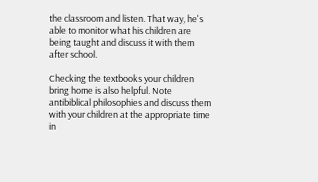the classroom and listen. That way, he's able to monitor what his children are being taught and discuss it with them after school.

Checking the textbooks your children bring home is also helpful. Note antibiblical philosophies and discuss them with your children at the appropriate time in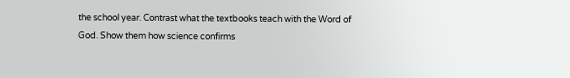the school year. Contrast what the textbooks teach with the Word of God. Show them how science confirms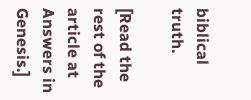biblical truth.

[Read the rest of the article at Answers in Genesis.]